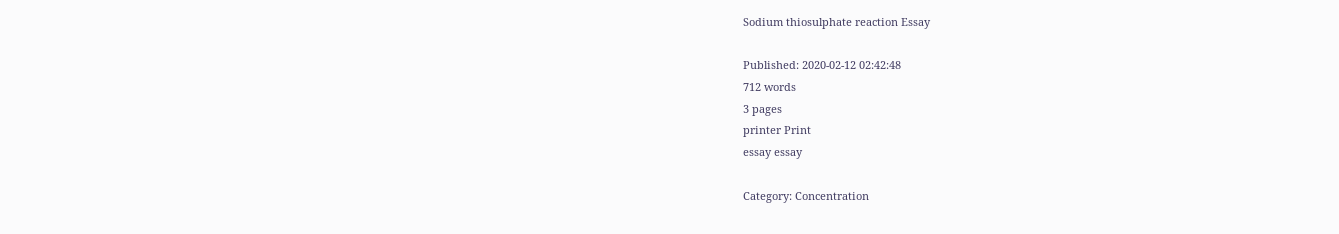Sodium thiosulphate reaction Essay

Published: 2020-02-12 02:42:48
712 words
3 pages
printer Print
essay essay

Category: Concentration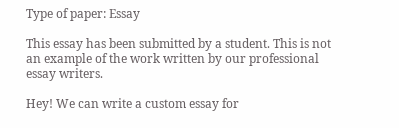Type of paper: Essay

This essay has been submitted by a student. This is not an example of the work written by our professional essay writers.

Hey! We can write a custom essay for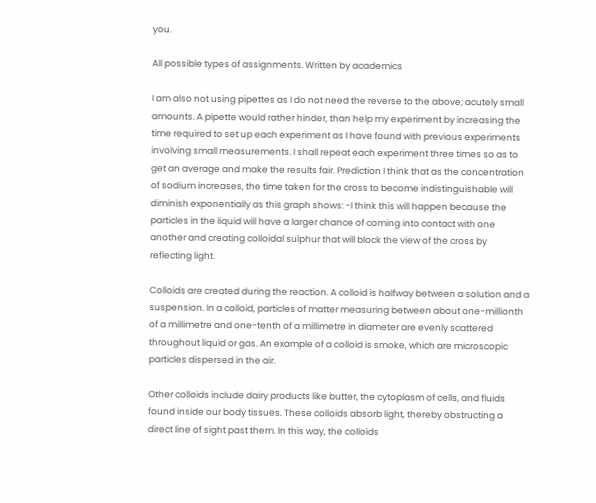you.

All possible types of assignments. Written by academics

I am also not using pipettes as I do not need the reverse to the above; acutely small amounts. A pipette would rather hinder, than help my experiment by increasing the time required to set up each experiment as I have found with previous experiments involving small measurements. I shall repeat each experiment three times so as to get an average and make the results fair. Prediction I think that as the concentration of sodium increases, the time taken for the cross to become indistinguishable will diminish exponentially as this graph shows: -I think this will happen because the particles in the liquid will have a larger chance of coming into contact with one another and creating colloidal sulphur that will block the view of the cross by reflecting light.

Colloids are created during the reaction. A colloid is halfway between a solution and a suspension. In a colloid, particles of matter measuring between about one-millionth of a millimetre and one-tenth of a millimetre in diameter are evenly scattered throughout liquid or gas. An example of a colloid is smoke, which are microscopic particles dispersed in the air.

Other colloids include dairy products like butter, the cytoplasm of cells, and fluids found inside our body tissues. These colloids absorb light, thereby obstructing a direct line of sight past them. In this way, the colloids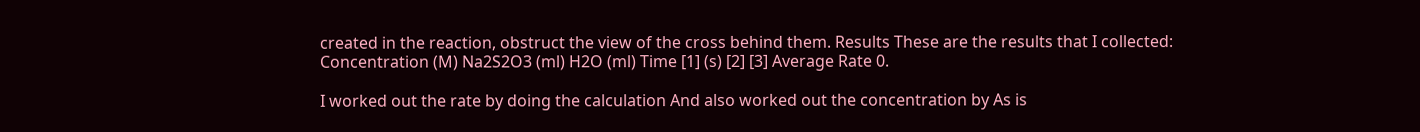created in the reaction, obstruct the view of the cross behind them. Results These are the results that I collected: Concentration (M) Na2S2O3 (ml) H2O (ml) Time [1] (s) [2] [3] Average Rate 0.

I worked out the rate by doing the calculation And also worked out the concentration by As is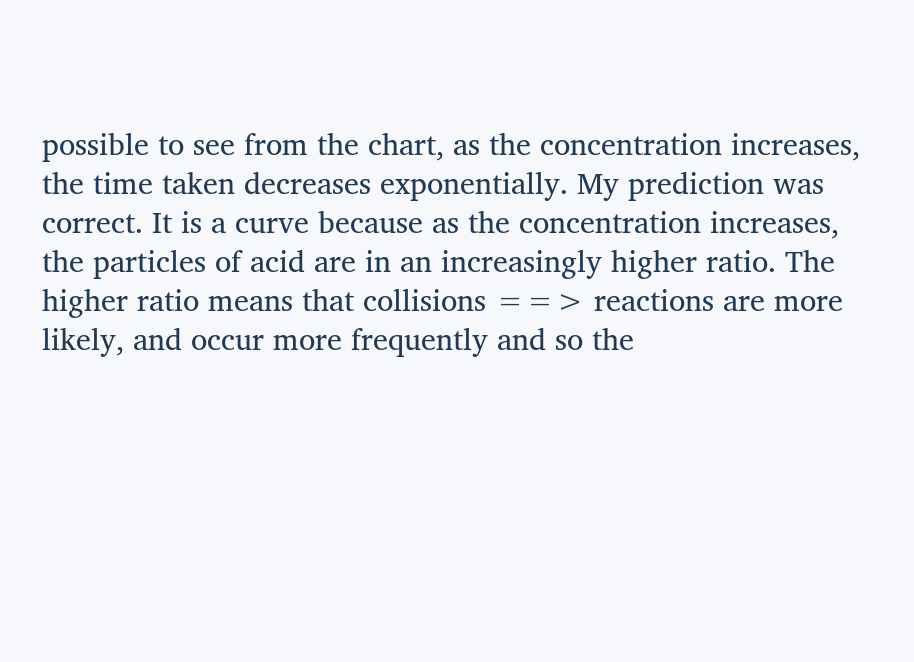possible to see from the chart, as the concentration increases, the time taken decreases exponentially. My prediction was correct. It is a curve because as the concentration increases, the particles of acid are in an increasingly higher ratio. The higher ratio means that collisions ==> reactions are more likely, and occur more frequently and so the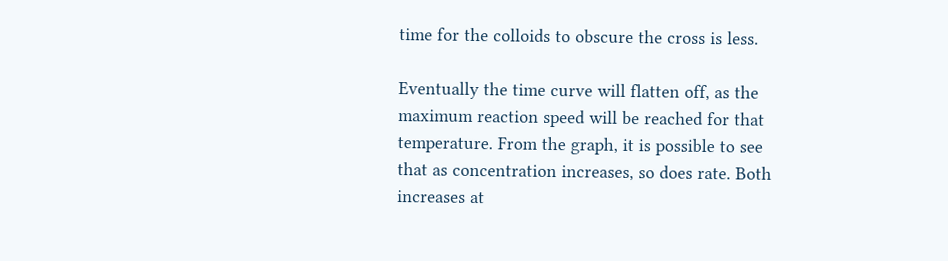time for the colloids to obscure the cross is less.

Eventually the time curve will flatten off, as the maximum reaction speed will be reached for that temperature. From the graph, it is possible to see that as concentration increases, so does rate. Both increases at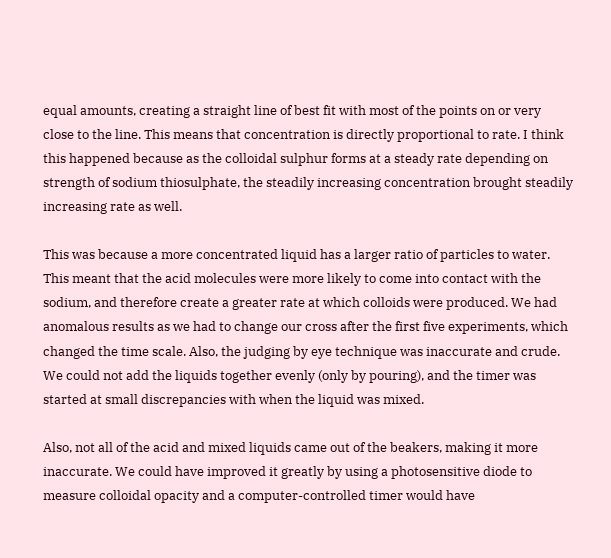equal amounts, creating a straight line of best fit with most of the points on or very close to the line. This means that concentration is directly proportional to rate. I think this happened because as the colloidal sulphur forms at a steady rate depending on strength of sodium thiosulphate, the steadily increasing concentration brought steadily increasing rate as well.

This was because a more concentrated liquid has a larger ratio of particles to water. This meant that the acid molecules were more likely to come into contact with the sodium, and therefore create a greater rate at which colloids were produced. We had anomalous results as we had to change our cross after the first five experiments, which changed the time scale. Also, the judging by eye technique was inaccurate and crude. We could not add the liquids together evenly (only by pouring), and the timer was started at small discrepancies with when the liquid was mixed.

Also, not all of the acid and mixed liquids came out of the beakers, making it more inaccurate. We could have improved it greatly by using a photosensitive diode to measure colloidal opacity and a computer-controlled timer would have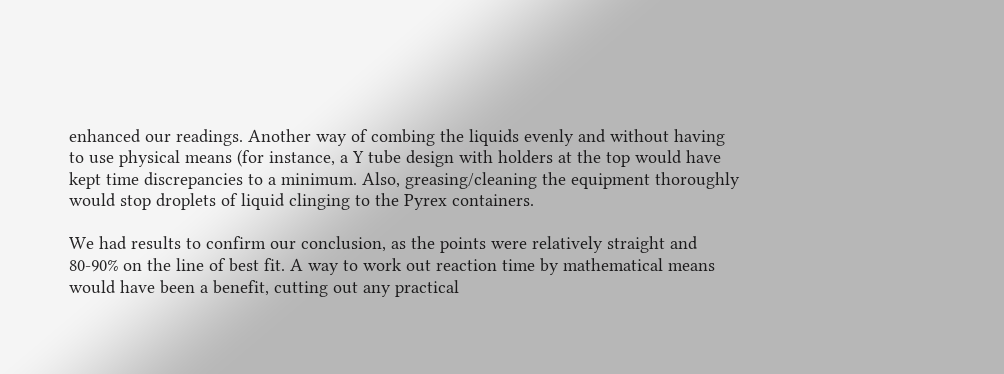enhanced our readings. Another way of combing the liquids evenly and without having to use physical means (for instance, a Y tube design with holders at the top would have kept time discrepancies to a minimum. Also, greasing/cleaning the equipment thoroughly would stop droplets of liquid clinging to the Pyrex containers.

We had results to confirm our conclusion, as the points were relatively straight and 80-90% on the line of best fit. A way to work out reaction time by mathematical means would have been a benefit, cutting out any practical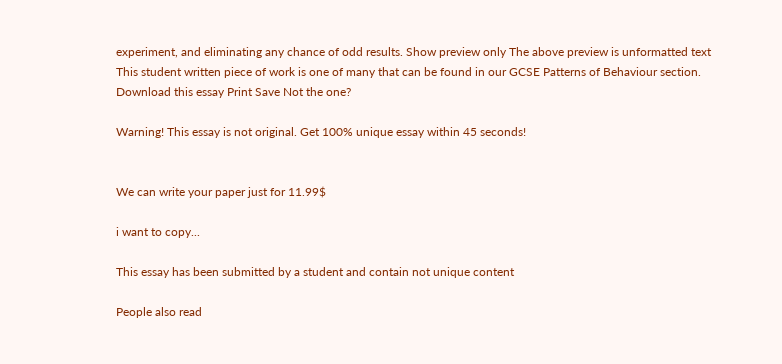experiment, and eliminating any chance of odd results. Show preview only The above preview is unformatted text This student written piece of work is one of many that can be found in our GCSE Patterns of Behaviour section. Download this essay Print Save Not the one?

Warning! This essay is not original. Get 100% unique essay within 45 seconds!


We can write your paper just for 11.99$

i want to copy...

This essay has been submitted by a student and contain not unique content

People also read